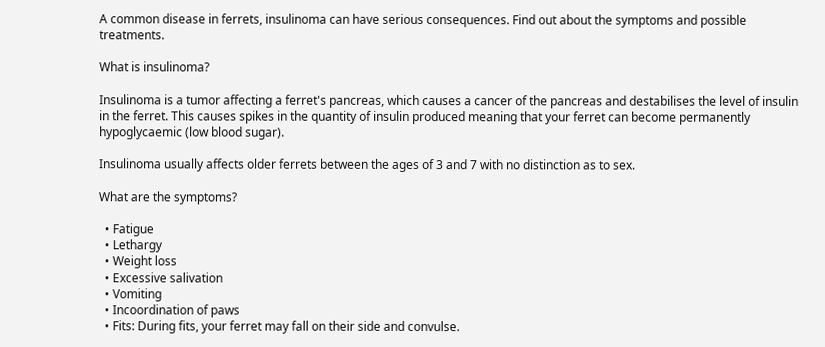A common disease in ferrets, insulinoma can have serious consequences. Find out about the symptoms and possible treatments.

What is insulinoma?

Insulinoma is a tumor affecting a ferret's pancreas, which causes a cancer of the pancreas and destabilises the level of insulin in the ferret. This causes spikes in the quantity of insulin produced meaning that your ferret can become permanently hypoglycaemic (low blood sugar).

Insulinoma usually affects older ferrets between the ages of 3 and 7 with no distinction as to sex.

What are the symptoms?

  • Fatigue
  • Lethargy
  • Weight loss
  • Excessive salivation
  • Vomiting
  • Incoordination of paws
  • Fits: During fits, your ferret may fall on their side and convulse.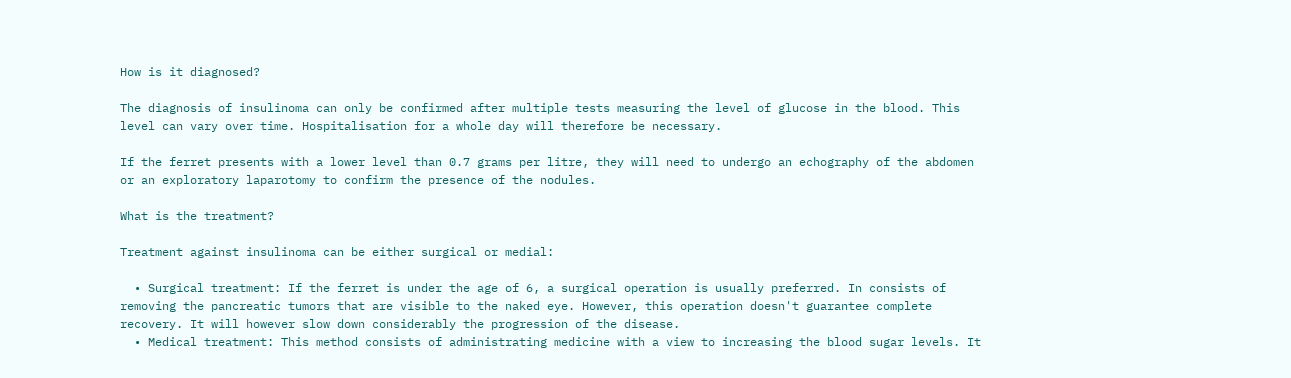How is it diagnosed?

The diagnosis of insulinoma can only be confirmed after multiple tests measuring the level of glucose in the blood. This level can vary over time. Hospitalisation for a whole day will therefore be necessary.

If the ferret presents with a lower level than 0.7 grams per litre, they will need to undergo an echography of the abdomen or an exploratory laparotomy to confirm the presence of the nodules.

What is the treatment?

Treatment against insulinoma can be either surgical or medial:

  • Surgical treatment: If the ferret is under the age of 6, a surgical operation is usually preferred. In consists of removing the pancreatic tumors that are visible to the naked eye. However, this operation doesn't guarantee complete recovery. It will however slow down considerably the progression of the disease.
  • Medical treatment: This method consists of administrating medicine with a view to increasing the blood sugar levels. It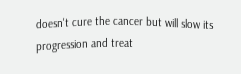doesn't cure the cancer but will slow its progression and treat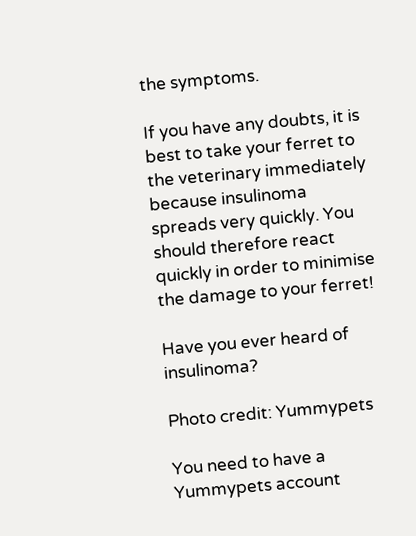the symptoms.

If you have any doubts, it is best to take your ferret to the veterinary immediately because insulinoma spreads very quickly. You should therefore react quickly in order to minimise the damage to your ferret!

Have you ever heard of insulinoma?

Photo credit: Yummypets

You need to have a Yummypets account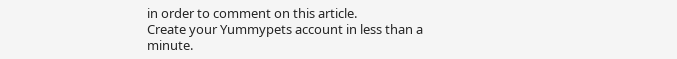in order to comment on this article.
Create your Yummypets account in less than a minute.